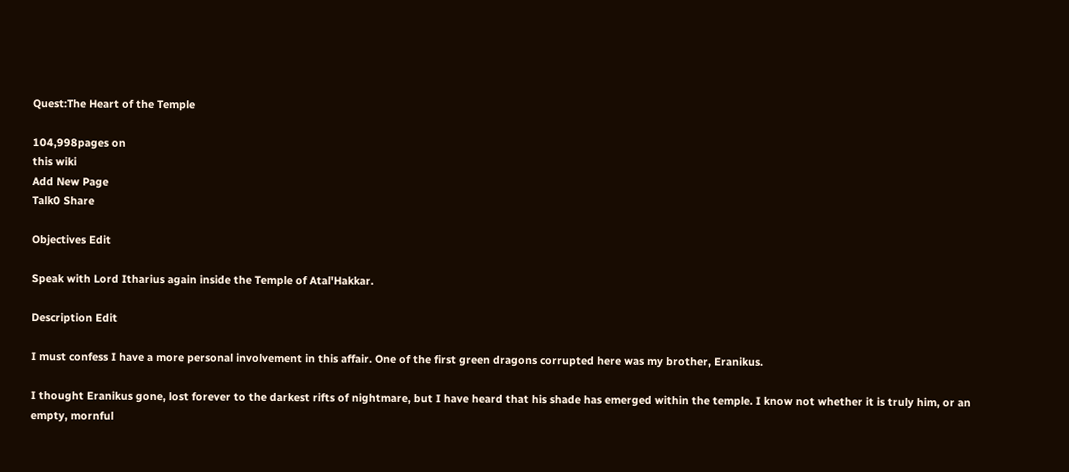Quest:The Heart of the Temple

104,998pages on
this wiki
Add New Page
Talk0 Share

Objectives Edit

Speak with Lord Itharius again inside the Temple of Atal'Hakkar.

Description Edit

I must confess I have a more personal involvement in this affair. One of the first green dragons corrupted here was my brother, Eranikus.

I thought Eranikus gone, lost forever to the darkest rifts of nightmare, but I have heard that his shade has emerged within the temple. I know not whether it is truly him, or an empty, mornful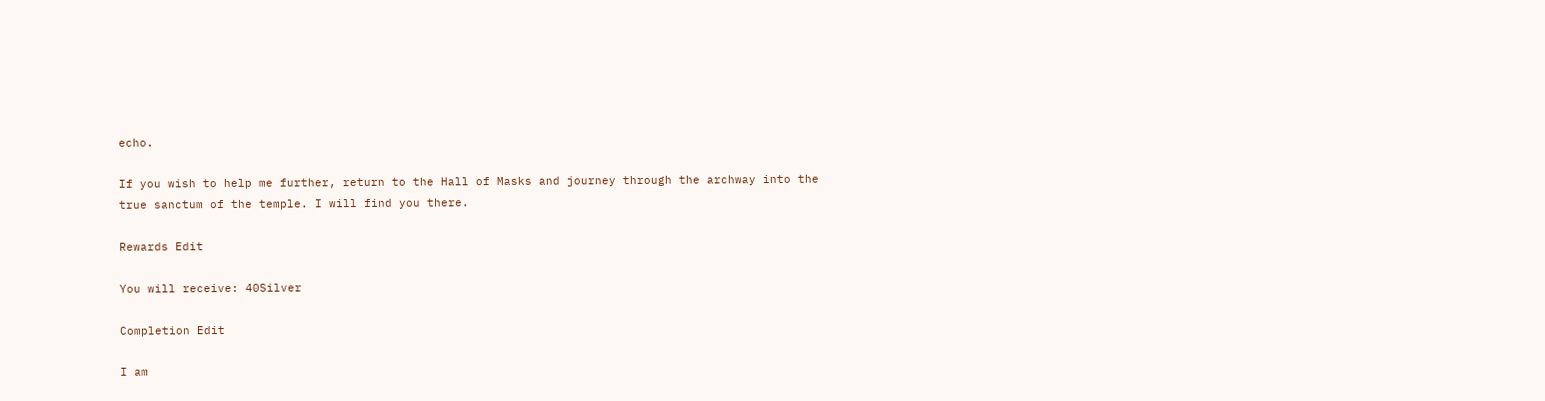echo.

If you wish to help me further, return to the Hall of Masks and journey through the archway into the true sanctum of the temple. I will find you there.

Rewards Edit

You will receive: 40Silver

Completion Edit

I am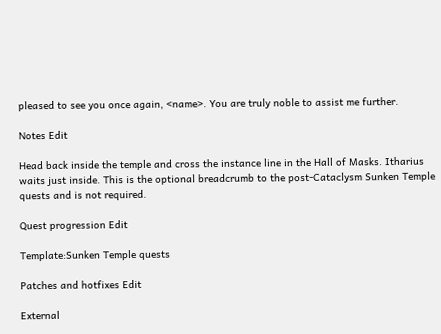pleased to see you once again, <name>. You are truly noble to assist me further.

Notes Edit

Head back inside the temple and cross the instance line in the Hall of Masks. Itharius waits just inside. This is the optional breadcrumb to the post-Cataclysm Sunken Temple quests and is not required.

Quest progression Edit

Template:Sunken Temple quests

Patches and hotfixes Edit

External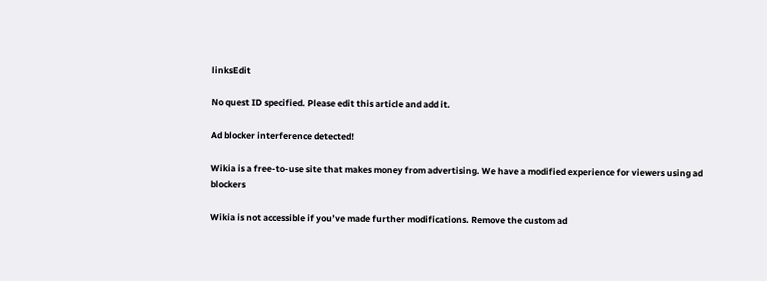linksEdit

No quest ID specified. Please edit this article and add it.

Ad blocker interference detected!

Wikia is a free-to-use site that makes money from advertising. We have a modified experience for viewers using ad blockers

Wikia is not accessible if you’ve made further modifications. Remove the custom ad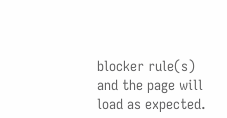blocker rule(s) and the page will load as expected.